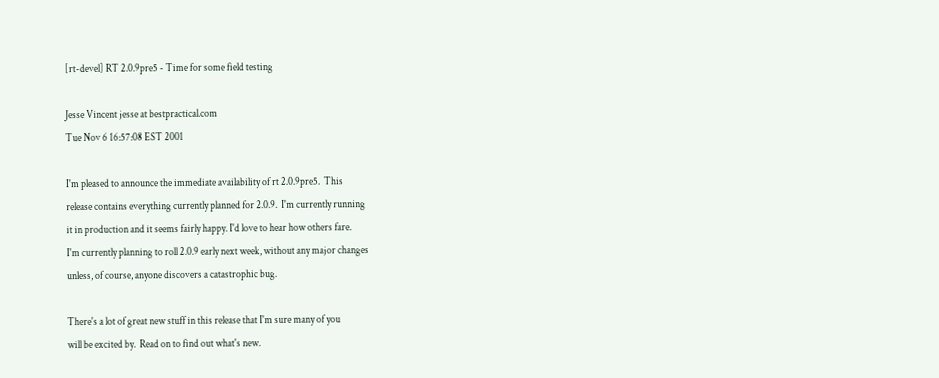[rt-devel] RT 2.0.9pre5 - Time for some field testing

Jesse Vincent jesse at bestpractical.com
Tue Nov 6 16:57:08 EST 2001

I'm pleased to announce the immediate availability of rt 2.0.9pre5.  This
release contains everything currently planned for 2.0.9.  I'm currently running
it in production and it seems fairly happy. I'd love to hear how others fare.
I'm currently planning to roll 2.0.9 early next week, without any major changes
unless, of course, anyone discovers a catastrophic bug.

There's a lot of great new stuff in this release that I'm sure many of you
will be excited by.  Read on to find out what's new.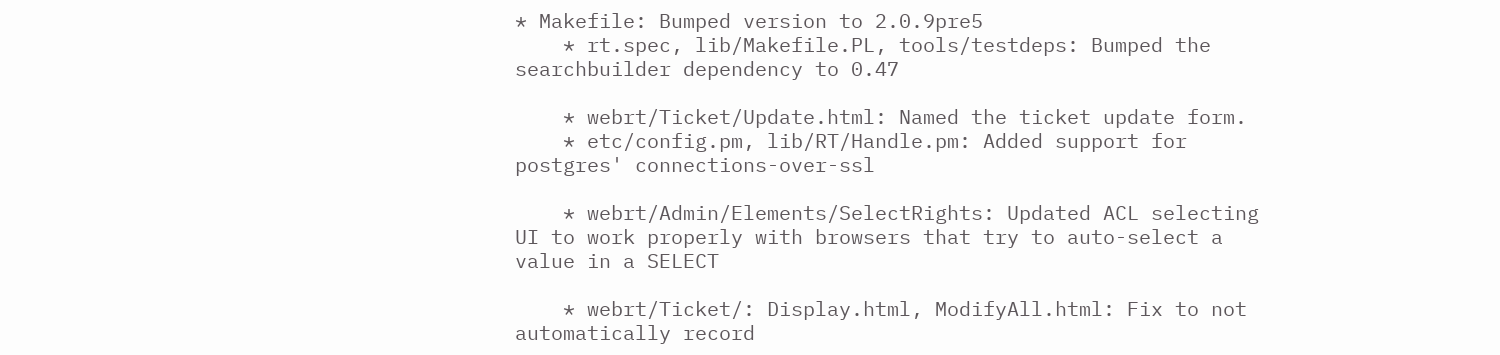* Makefile: Bumped version to 2.0.9pre5
    * rt.spec, lib/Makefile.PL, tools/testdeps: Bumped the searchbuilder dependency to 0.47

    * webrt/Ticket/Update.html: Named the ticket update form.
    * etc/config.pm, lib/RT/Handle.pm: Added support for postgres' connections-over-ssl

    * webrt/Admin/Elements/SelectRights: Updated ACL selecting UI to work properly with browsers that try to auto-select a value in a SELECT

    * webrt/Ticket/: Display.html, ModifyAll.html: Fix to not automatically record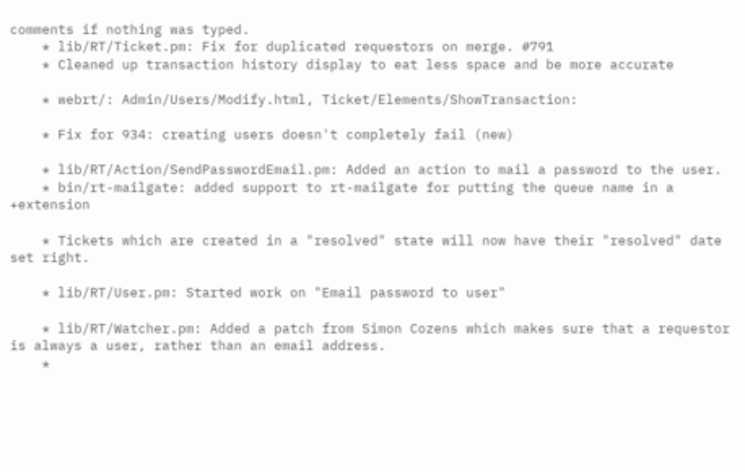comments if nothing was typed.
    * lib/RT/Ticket.pm: Fix for duplicated requestors on merge. #791
    * Cleaned up transaction history display to eat less space and be more accurate

    * webrt/: Admin/Users/Modify.html, Ticket/Elements/ShowTransaction:

    * Fix for 934: creating users doesn't completely fail (new)

    * lib/RT/Action/SendPasswordEmail.pm: Added an action to mail a password to the user.
    * bin/rt-mailgate: added support to rt-mailgate for putting the queue name in a +extension

    * Tickets which are created in a "resolved" state will now have their "resolved" date set right.

    * lib/RT/User.pm: Started work on "Email password to user"

    * lib/RT/Watcher.pm: Added a patch from Simon Cozens which makes sure that a requestor is always a user, rather than an email address.
    *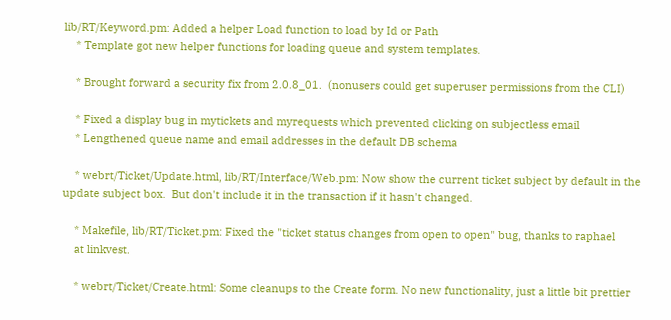lib/RT/Keyword.pm: Added a helper Load function to load by Id or Path
    * Template got new helper functions for loading queue and system templates.

    * Brought forward a security fix from 2.0.8_01.  (nonusers could get superuser permissions from the CLI)

    * Fixed a display bug in mytickets and myrequests which prevented clicking on subjectless email
    * Lengthened queue name and email addresses in the default DB schema

    * webrt/Ticket/Update.html, lib/RT/Interface/Web.pm: Now show the current ticket subject by default in the update subject box.  But don't include it in the transaction if it hasn't changed.

    * Makefile, lib/RT/Ticket.pm: Fixed the "ticket status changes from open to open" bug, thanks to raphael
    at linkvest.

    * webrt/Ticket/Create.html: Some cleanups to the Create form. No new functionality, just a little bit prettier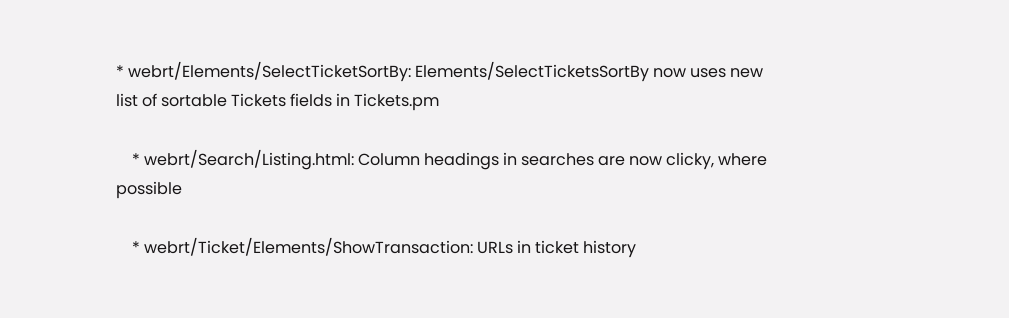* webrt/Elements/SelectTicketSortBy: Elements/SelectTicketsSortBy now uses new list of sortable Tickets fields in Tickets.pm

    * webrt/Search/Listing.html: Column headings in searches are now clicky, where possible

    * webrt/Ticket/Elements/ShowTransaction: URLs in ticket history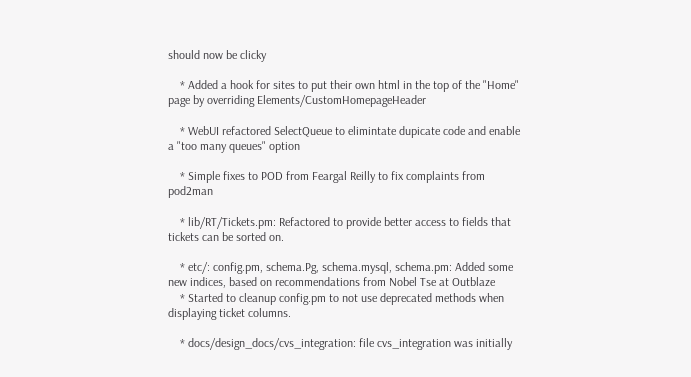should now be clicky

    * Added a hook for sites to put their own html in the top of the "Home" page by overriding Elements/CustomHomepageHeader

    * WebUI refactored SelectQueue to elimintate dupicate code and enable a "too many queues" option

    * Simple fixes to POD from Feargal Reilly to fix complaints from pod2man

    * lib/RT/Tickets.pm: Refactored to provide better access to fields that tickets can be sorted on.

    * etc/: config.pm, schema.Pg, schema.mysql, schema.pm: Added some new indices, based on recommendations from Nobel Tse at Outblaze
    * Started to cleanup config.pm to not use deprecated methods when displaying ticket columns.

    * docs/design_docs/cvs_integration: file cvs_integration was initially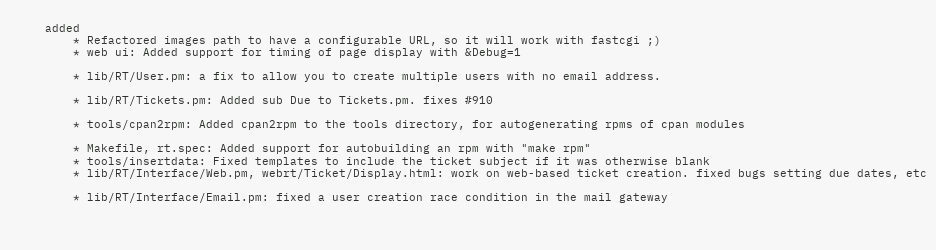added
    * Refactored images path to have a configurable URL, so it will work with fastcgi ;)
    * web ui: Added support for timing of page display with &Debug=1

    * lib/RT/User.pm: a fix to allow you to create multiple users with no email address.

    * lib/RT/Tickets.pm: Added sub Due to Tickets.pm. fixes #910

    * tools/cpan2rpm: Added cpan2rpm to the tools directory, for autogenerating rpms of cpan modules

    * Makefile, rt.spec: Added support for autobuilding an rpm with "make rpm"
    * tools/insertdata: Fixed templates to include the ticket subject if it was otherwise blank
    * lib/RT/Interface/Web.pm, webrt/Ticket/Display.html: work on web-based ticket creation. fixed bugs setting due dates, etc

    * lib/RT/Interface/Email.pm: fixed a user creation race condition in the mail gateway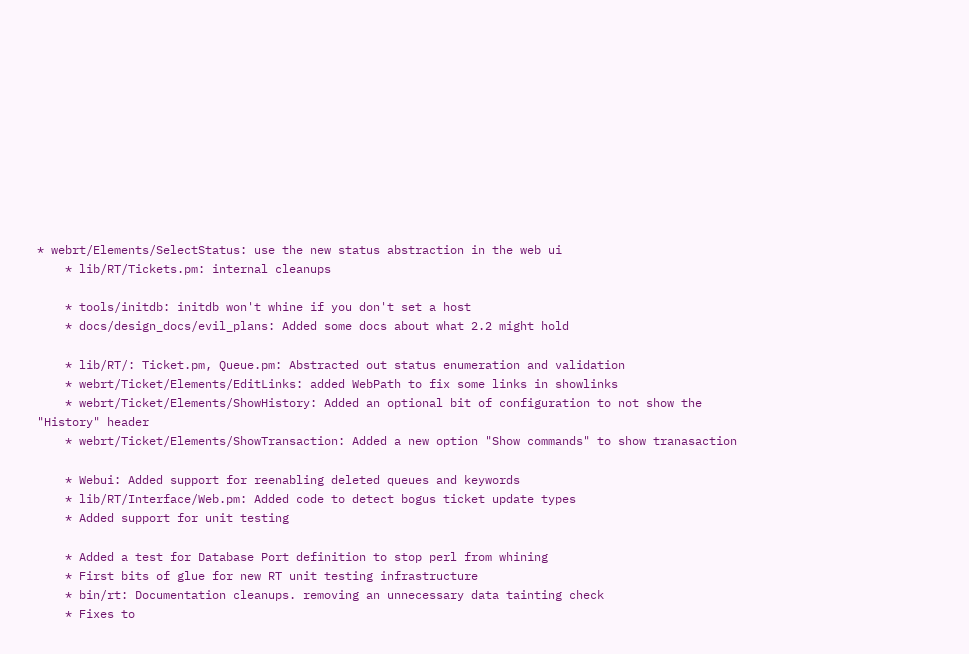* webrt/Elements/SelectStatus: use the new status abstraction in the web ui
    * lib/RT/Tickets.pm: internal cleanups

    * tools/initdb: initdb won't whine if you don't set a host
    * docs/design_docs/evil_plans: Added some docs about what 2.2 might hold

    * lib/RT/: Ticket.pm, Queue.pm: Abstracted out status enumeration and validation
    * webrt/Ticket/Elements/EditLinks: added WebPath to fix some links in showlinks
    * webrt/Ticket/Elements/ShowHistory: Added an optional bit of configuration to not show the "History" header
    * webrt/Ticket/Elements/ShowTransaction: Added a new option "Show commands" to show tranasaction

    * Webui: Added support for reenabling deleted queues and keywords
    * lib/RT/Interface/Web.pm: Added code to detect bogus ticket update types
    * Added support for unit testing

    * Added a test for Database Port definition to stop perl from whining
    * First bits of glue for new RT unit testing infrastructure
    * bin/rt: Documentation cleanups. removing an unnecessary data tainting check
    * Fixes to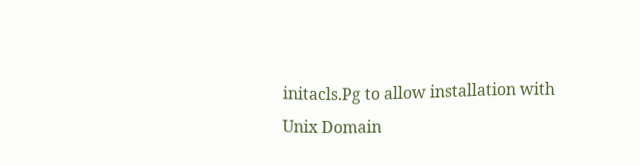initacls.Pg to allow installation with Unix Domain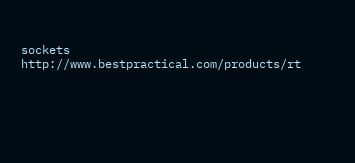sockets
http://www.bestpractical.com/products/rt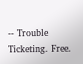-- Trouble Ticketing. Free.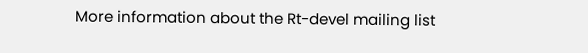More information about the Rt-devel mailing list